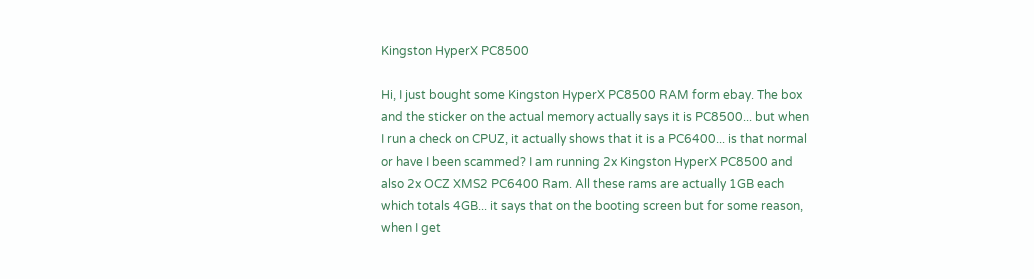Kingston HyperX PC8500

Hi, I just bought some Kingston HyperX PC8500 RAM form ebay. The box and the sticker on the actual memory actually says it is PC8500... but when I run a check on CPUZ, it actually shows that it is a PC6400... is that normal or have I been scammed? I am running 2x Kingston HyperX PC8500 and also 2x OCZ XMS2 PC6400 Ram. All these rams are actually 1GB each which totals 4GB... it says that on the booting screen but for some reason, when I get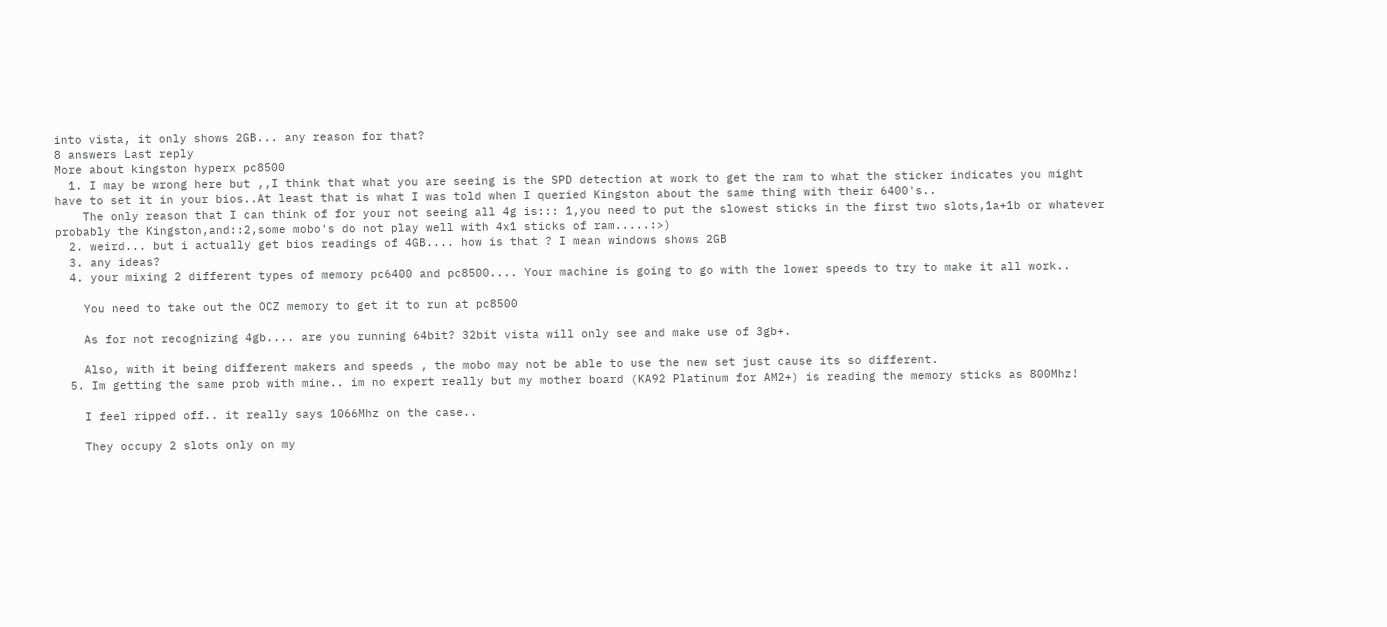into vista, it only shows 2GB... any reason for that?
8 answers Last reply
More about kingston hyperx pc8500
  1. I may be wrong here but ,,I think that what you are seeing is the SPD detection at work to get the ram to what the sticker indicates you might have to set it in your bios..At least that is what I was told when I queried Kingston about the same thing with their 6400's..
    The only reason that I can think of for your not seeing all 4g is::: 1,you need to put the slowest sticks in the first two slots,1a+1b or whatever probably the Kingston,and::2,some mobo's do not play well with 4x1 sticks of ram.....:>)
  2. weird... but i actually get bios readings of 4GB.... how is that ? I mean windows shows 2GB
  3. any ideas?
  4. your mixing 2 different types of memory pc6400 and pc8500.... Your machine is going to go with the lower speeds to try to make it all work..

    You need to take out the OCZ memory to get it to run at pc8500

    As for not recognizing 4gb.... are you running 64bit? 32bit vista will only see and make use of 3gb+.

    Also, with it being different makers and speeds , the mobo may not be able to use the new set just cause its so different.
  5. Im getting the same prob with mine.. im no expert really but my mother board (KA92 Platinum for AM2+) is reading the memory sticks as 800Mhz!

    I feel ripped off.. it really says 1066Mhz on the case..

    They occupy 2 slots only on my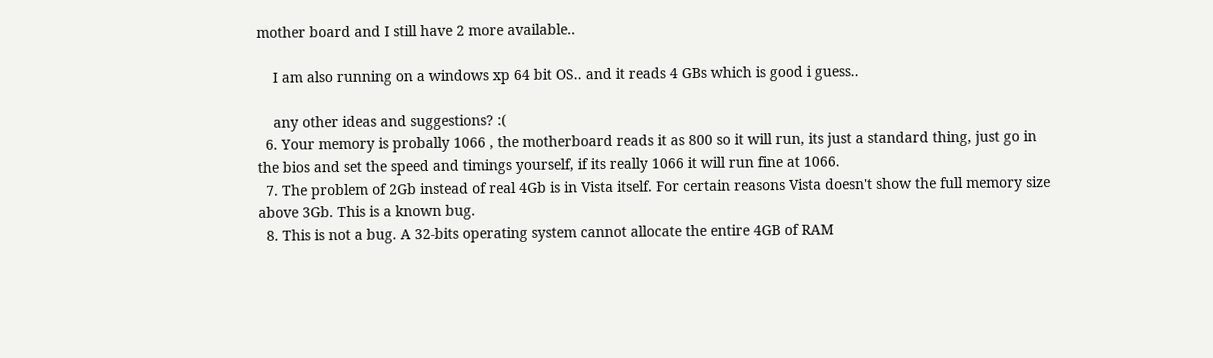mother board and I still have 2 more available..

    I am also running on a windows xp 64 bit OS.. and it reads 4 GBs which is good i guess..

    any other ideas and suggestions? :(
  6. Your memory is probally 1066 , the motherboard reads it as 800 so it will run, its just a standard thing, just go in the bios and set the speed and timings yourself, if its really 1066 it will run fine at 1066.
  7. The problem of 2Gb instead of real 4Gb is in Vista itself. For certain reasons Vista doesn't show the full memory size above 3Gb. This is a known bug.
  8. This is not a bug. A 32-bits operating system cannot allocate the entire 4GB of RAM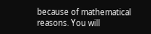because of mathematical reasons. You will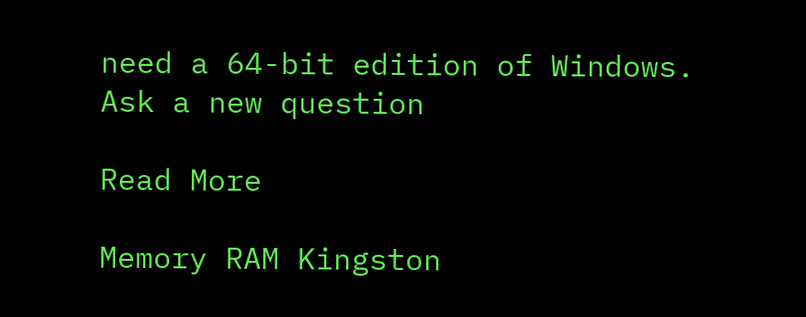need a 64-bit edition of Windows.
Ask a new question

Read More

Memory RAM Kingston